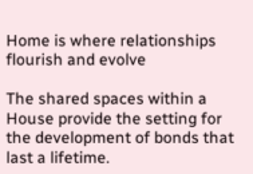Home is where relationships flourish and evolve

The shared spaces within a House provide the setting for the development of bonds that last a lifetime.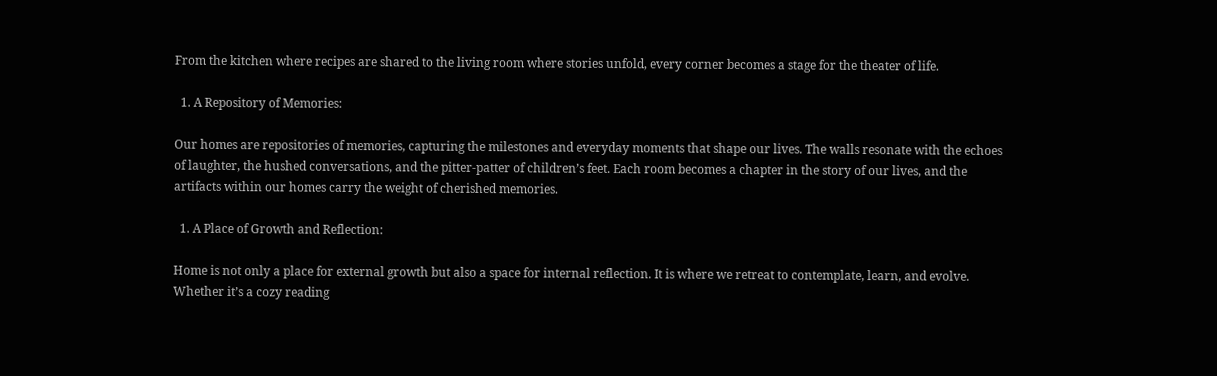From the kitchen where recipes are shared to the living room where stories unfold, every corner becomes a stage for the theater of life.

  1. A Repository of Memories:

Our homes are repositories of memories, capturing the milestones and everyday moments that shape our lives. The walls resonate with the echoes of laughter, the hushed conversations, and the pitter-patter of children’s feet. Each room becomes a chapter in the story of our lives, and the artifacts within our homes carry the weight of cherished memories.

  1. A Place of Growth and Reflection:

Home is not only a place for external growth but also a space for internal reflection. It is where we retreat to contemplate, learn, and evolve. Whether it’s a cozy reading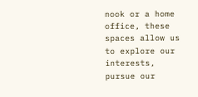nook or a home office, these spaces allow us to explore our interests, pursue our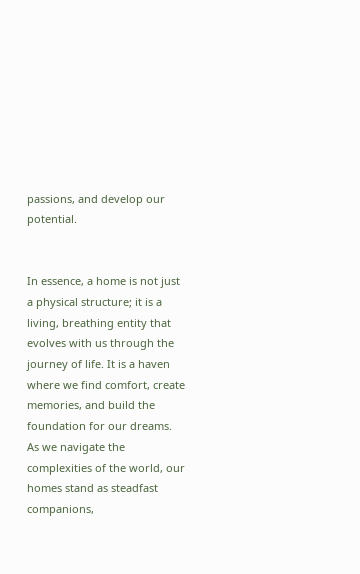passions, and develop our potential.


In essence, a home is not just a physical structure; it is a living, breathing entity that evolves with us through the journey of life. It is a haven where we find comfort, create memories, and build the foundation for our dreams. As we navigate the complexities of the world, our homes stand as steadfast companions,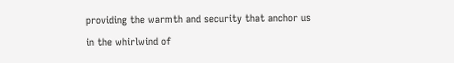providing the warmth and security that anchor us in the whirlwind of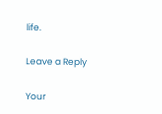life.

Leave a Reply

Your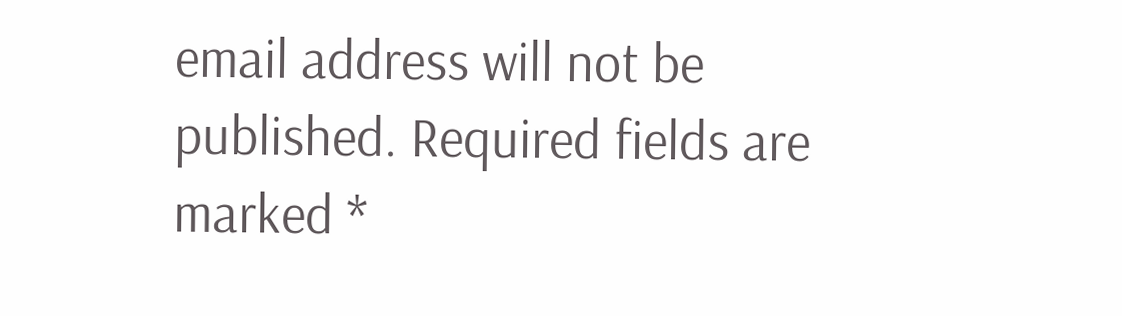email address will not be published. Required fields are marked *